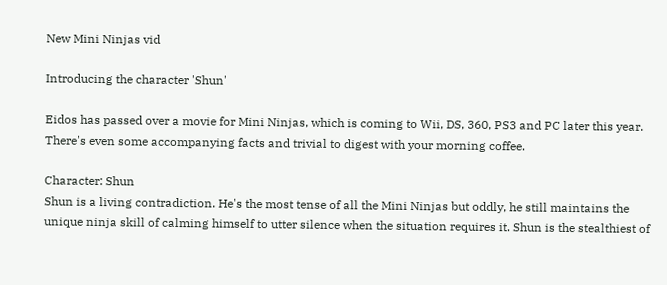New Mini Ninjas vid

Introducing the character 'Shun'

Eidos has passed over a movie for Mini Ninjas, which is coming to Wii, DS, 360, PS3 and PC later this year. There's even some accompanying facts and trivial to digest with your morning coffee.

Character: Shun
Shun is a living contradiction. He's the most tense of all the Mini Ninjas but oddly, he still maintains the unique ninja skill of calming himself to utter silence when the situation requires it. Shun is the stealthiest of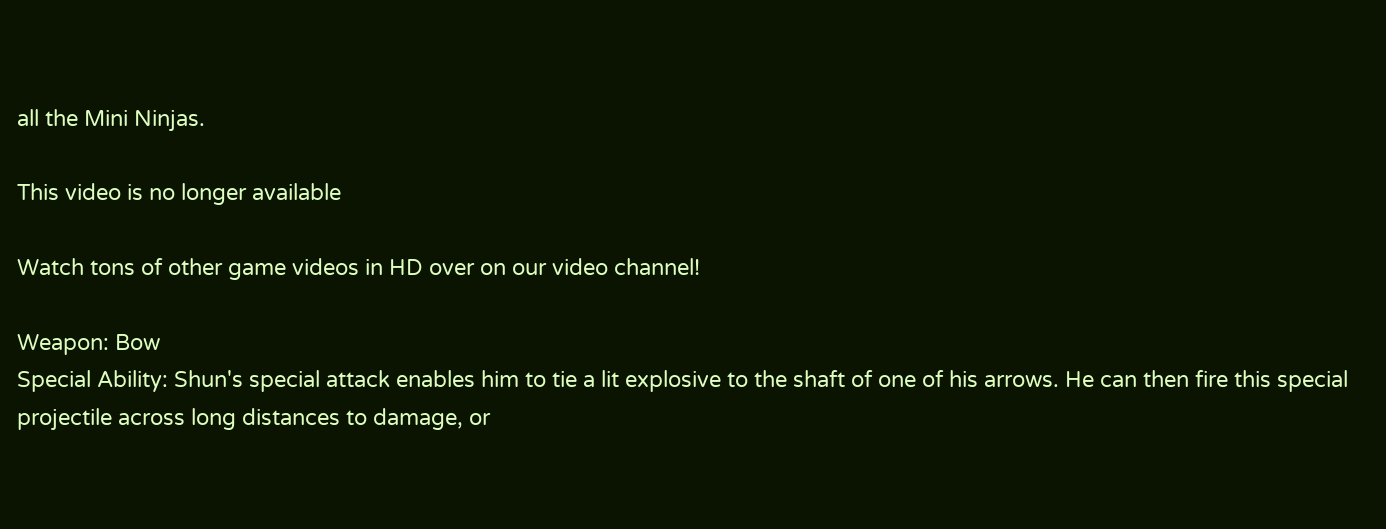all the Mini Ninjas.

This video is no longer available

Watch tons of other game videos in HD over on our video channel!

Weapon: Bow
Special Ability: Shun's special attack enables him to tie a lit explosive to the shaft of one of his arrows. He can then fire this special projectile across long distances to damage, or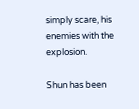simply scare, his enemies with the explosion.

Shun has been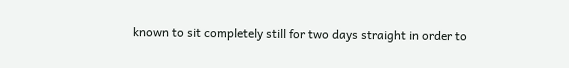known to sit completely still for two days straight in order to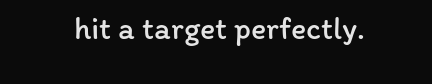hit a target perfectly.